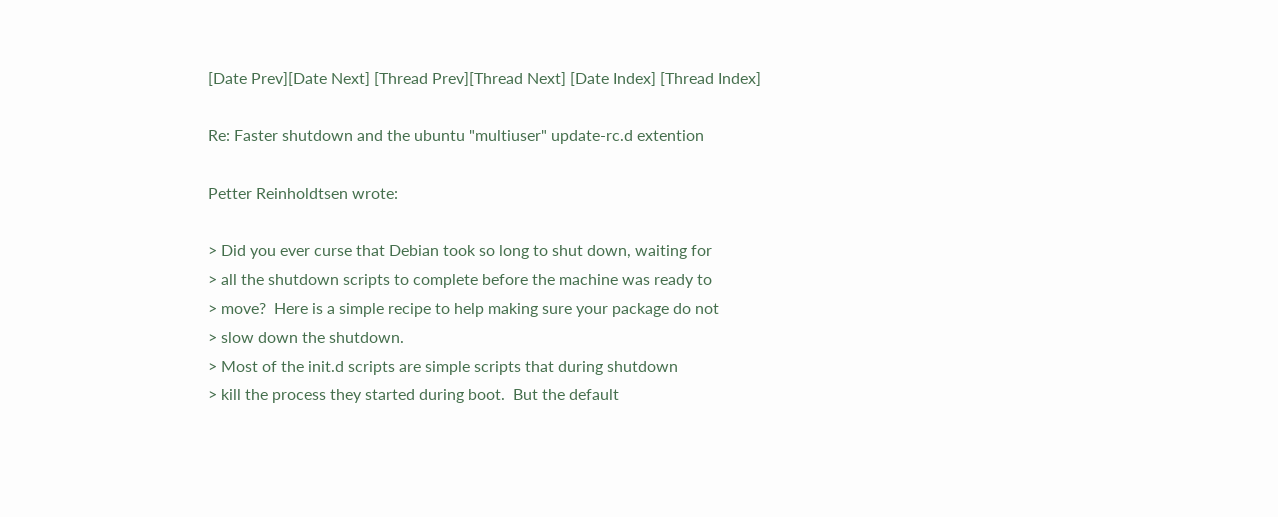[Date Prev][Date Next] [Thread Prev][Thread Next] [Date Index] [Thread Index]

Re: Faster shutdown and the ubuntu "multiuser" update-rc.d extention

Petter Reinholdtsen wrote:

> Did you ever curse that Debian took so long to shut down, waiting for
> all the shutdown scripts to complete before the machine was ready to
> move?  Here is a simple recipe to help making sure your package do not
> slow down the shutdown.
> Most of the init.d scripts are simple scripts that during shutdown
> kill the process they started during boot.  But the default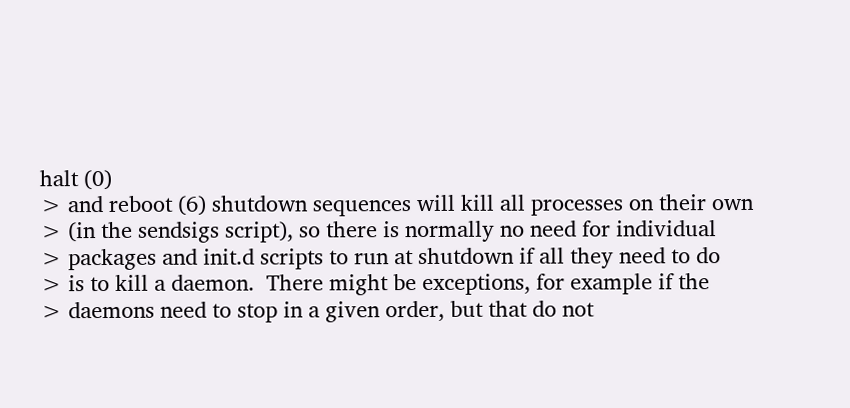halt (0)
> and reboot (6) shutdown sequences will kill all processes on their own
> (in the sendsigs script), so there is normally no need for individual
> packages and init.d scripts to run at shutdown if all they need to do
> is to kill a daemon.  There might be exceptions, for example if the
> daemons need to stop in a given order, but that do not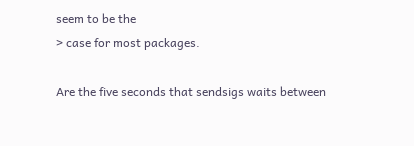seem to be the
> case for most packages.

Are the five seconds that sendsigs waits between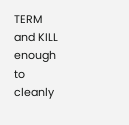TERM and KILL enough to cleanly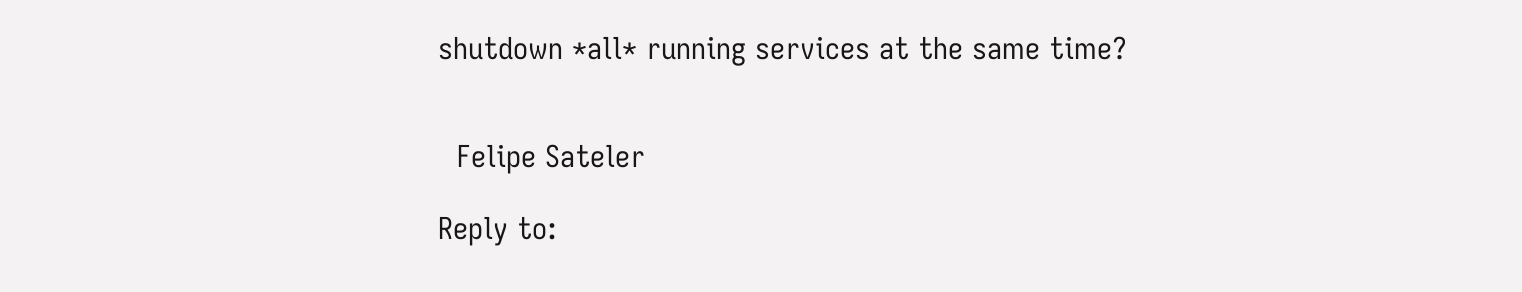shutdown *all* running services at the same time?


  Felipe Sateler

Reply to: